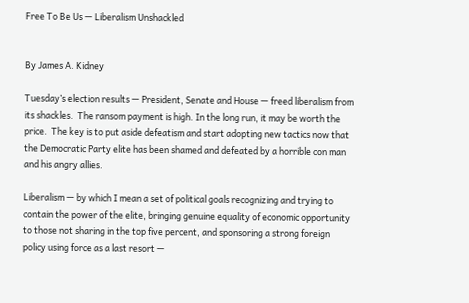Free To Be Us — Liberalism Unshackled


By James A. Kidney

Tuesday’s election results — President, Senate and House — freed liberalism from its shackles.  The ransom payment is high. In the long run, it may be worth the price.  The key is to put aside defeatism and start adopting new tactics now that the Democratic Party elite has been shamed and defeated by a horrible con man and his angry allies.

Liberalism — by which I mean a set of political goals recognizing and trying to contain the power of the elite, bringing genuine equality of economic opportunity to those not sharing in the top five percent, and sponsoring a strong foreign policy using force as a last resort —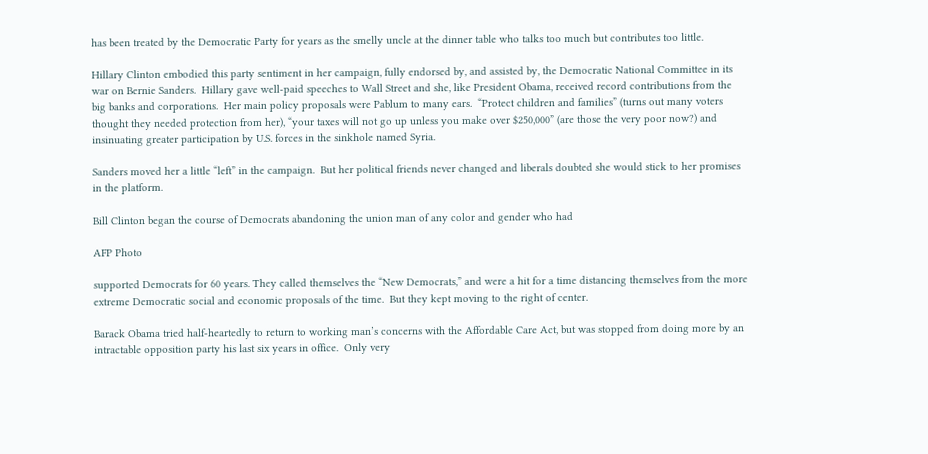has been treated by the Democratic Party for years as the smelly uncle at the dinner table who talks too much but contributes too little.

Hillary Clinton embodied this party sentiment in her campaign, fully endorsed by, and assisted by, the Democratic National Committee in its war on Bernie Sanders.  Hillary gave well-paid speeches to Wall Street and she, like President Obama, received record contributions from the big banks and corporations.  Her main policy proposals were Pablum to many ears.  “Protect children and families” (turns out many voters thought they needed protection from her), “your taxes will not go up unless you make over $250,000” (are those the very poor now?) and insinuating greater participation by U.S. forces in the sinkhole named Syria.

Sanders moved her a little “left” in the campaign.  But her political friends never changed and liberals doubted she would stick to her promises in the platform.

Bill Clinton began the course of Democrats abandoning the union man of any color and gender who had

AFP Photo

supported Democrats for 60 years. They called themselves the “New Democrats,” and were a hit for a time distancing themselves from the more extreme Democratic social and economic proposals of the time.  But they kept moving to the right of center.

Barack Obama tried half-heartedly to return to working man’s concerns with the Affordable Care Act, but was stopped from doing more by an intractable opposition party his last six years in office.  Only very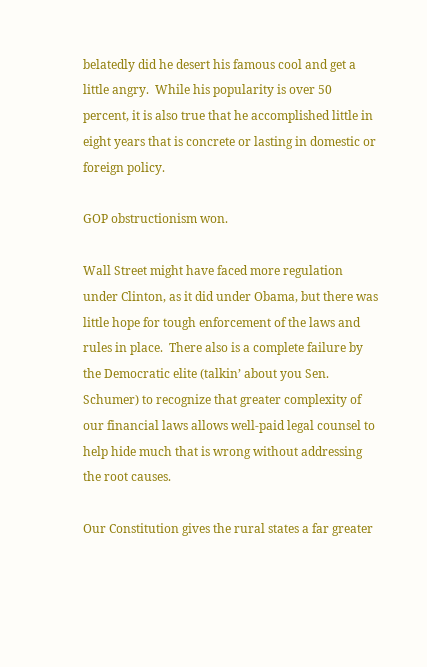belatedly did he desert his famous cool and get a little angry.  While his popularity is over 50 percent, it is also true that he accomplished little in eight years that is concrete or lasting in domestic or foreign policy.

GOP obstructionism won.

Wall Street might have faced more regulation under Clinton, as it did under Obama, but there was little hope for tough enforcement of the laws and rules in place.  There also is a complete failure by the Democratic elite (talkin’ about you Sen. Schumer) to recognize that greater complexity of our financial laws allows well-paid legal counsel to help hide much that is wrong without addressing the root causes.

Our Constitution gives the rural states a far greater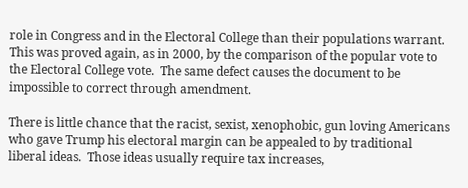role in Congress and in the Electoral College than their populations warrant. This was proved again, as in 2000, by the comparison of the popular vote to the Electoral College vote.  The same defect causes the document to be impossible to correct through amendment.

There is little chance that the racist, sexist, xenophobic, gun loving Americans who gave Trump his electoral margin can be appealed to by traditional liberal ideas.  Those ideas usually require tax increases,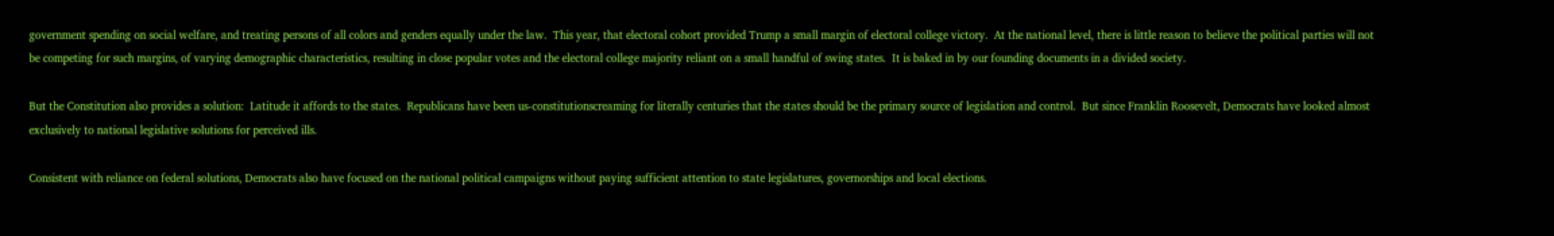government spending on social welfare, and treating persons of all colors and genders equally under the law.  This year, that electoral cohort provided Trump a small margin of electoral college victory.  At the national level, there is little reason to believe the political parties will not be competing for such margins, of varying demographic characteristics, resulting in close popular votes and the electoral college majority reliant on a small handful of swing states.  It is baked in by our founding documents in a divided society.

But the Constitution also provides a solution:  Latitude it affords to the states.  Republicans have been us-constitutionscreaming for literally centuries that the states should be the primary source of legislation and control.  But since Franklin Roosevelt, Democrats have looked almost exclusively to national legislative solutions for perceived ills.

Consistent with reliance on federal solutions, Democrats also have focused on the national political campaigns without paying sufficient attention to state legislatures, governorships and local elections.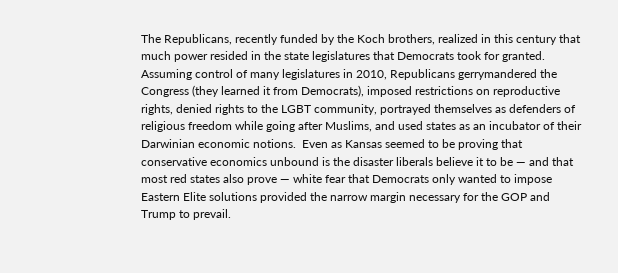The Republicans, recently funded by the Koch brothers, realized in this century that much power resided in the state legislatures that Democrats took for granted.  Assuming control of many legislatures in 2010, Republicans gerrymandered the Congress (they learned it from Democrats), imposed restrictions on reproductive rights, denied rights to the LGBT community, portrayed themselves as defenders of religious freedom while going after Muslims, and used states as an incubator of their Darwinian economic notions.  Even as Kansas seemed to be proving that conservative economics unbound is the disaster liberals believe it to be — and that most red states also prove — white fear that Democrats only wanted to impose Eastern Elite solutions provided the narrow margin necessary for the GOP and Trump to prevail.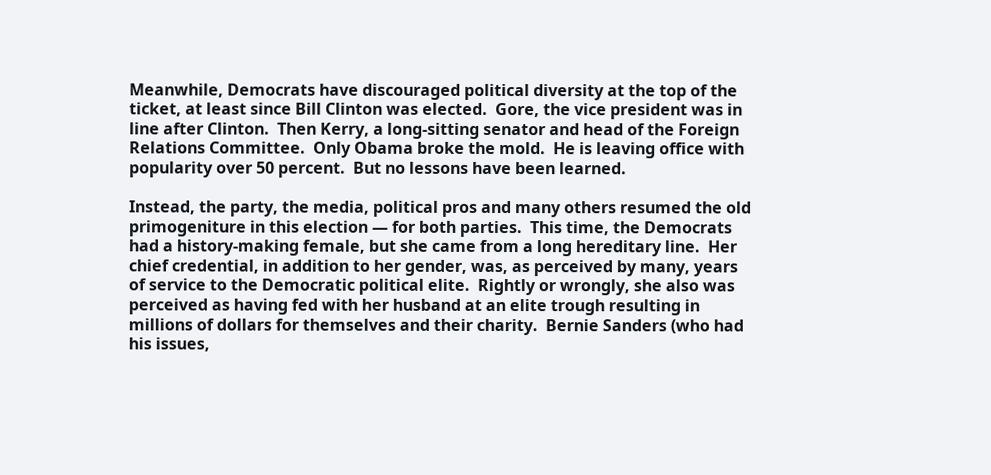Meanwhile, Democrats have discouraged political diversity at the top of the ticket, at least since Bill Clinton was elected.  Gore, the vice president was in line after Clinton.  Then Kerry, a long-sitting senator and head of the Foreign Relations Committee.  Only Obama broke the mold.  He is leaving office with popularity over 50 percent.  But no lessons have been learned.

Instead, the party, the media, political pros and many others resumed the old primogeniture in this election — for both parties.  This time, the Democrats had a history-making female, but she came from a long hereditary line.  Her chief credential, in addition to her gender, was, as perceived by many, years of service to the Democratic political elite.  Rightly or wrongly, she also was perceived as having fed with her husband at an elite trough resulting in millions of dollars for themselves and their charity.  Bernie Sanders (who had his issues,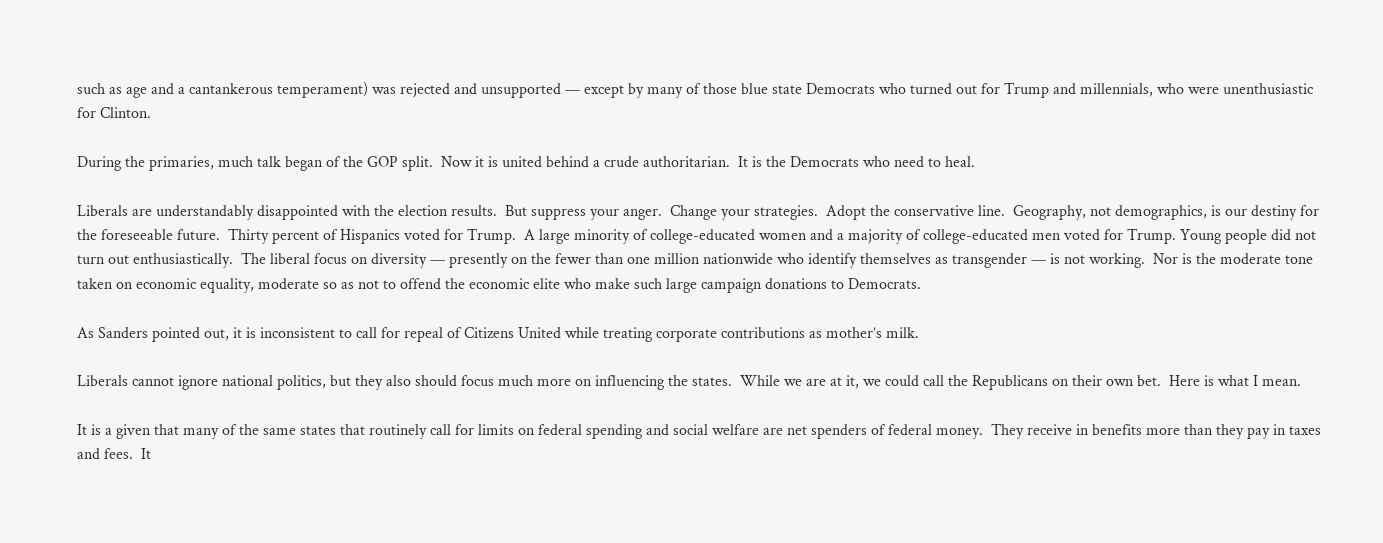such as age and a cantankerous temperament) was rejected and unsupported — except by many of those blue state Democrats who turned out for Trump and millennials, who were unenthusiastic for Clinton.

During the primaries, much talk began of the GOP split.  Now it is united behind a crude authoritarian.  It is the Democrats who need to heal.

Liberals are understandably disappointed with the election results.  But suppress your anger.  Change your strategies.  Adopt the conservative line.  Geography, not demographics, is our destiny for the foreseeable future.  Thirty percent of Hispanics voted for Trump.  A large minority of college-educated women and a majority of college-educated men voted for Trump. Young people did not turn out enthusiastically.  The liberal focus on diversity — presently on the fewer than one million nationwide who identify themselves as transgender — is not working.  Nor is the moderate tone taken on economic equality, moderate so as not to offend the economic elite who make such large campaign donations to Democrats.

As Sanders pointed out, it is inconsistent to call for repeal of Citizens United while treating corporate contributions as mother’s milk.

Liberals cannot ignore national politics, but they also should focus much more on influencing the states.  While we are at it, we could call the Republicans on their own bet.  Here is what I mean.

It is a given that many of the same states that routinely call for limits on federal spending and social welfare are net spenders of federal money.  They receive in benefits more than they pay in taxes and fees.  It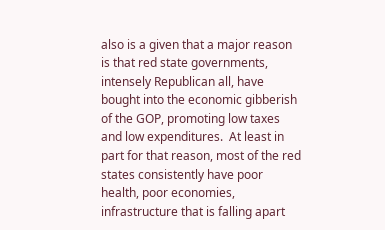also is a given that a major reason is that red state governments, intensely Republican all, have bought into the economic gibberish of the GOP, promoting low taxes and low expenditures.  At least in part for that reason, most of the red states consistently have poor health, poor economies, infrastructure that is falling apart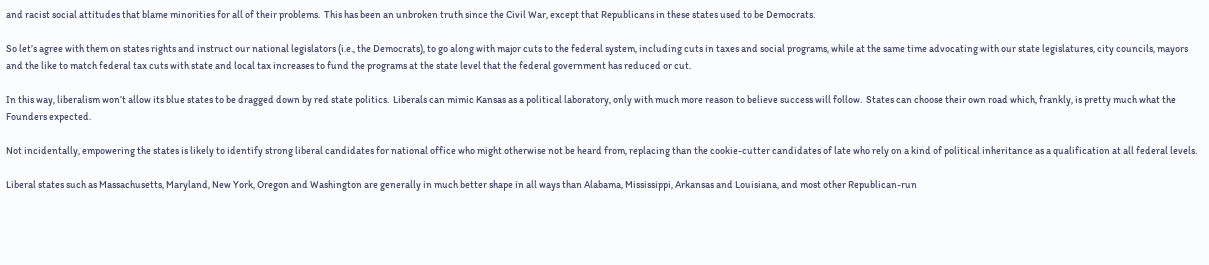and racist social attitudes that blame minorities for all of their problems.  This has been an unbroken truth since the Civil War, except that Republicans in these states used to be Democrats.

So let’s agree with them on states rights and instruct our national legislators (i.e., the Democrats), to go along with major cuts to the federal system, including cuts in taxes and social programs, while at the same time advocating with our state legislatures, city councils, mayors and the like to match federal tax cuts with state and local tax increases to fund the programs at the state level that the federal government has reduced or cut.

In this way, liberalism won’t allow its blue states to be dragged down by red state politics.  Liberals can mimic Kansas as a political laboratory, only with much more reason to believe success will follow.  States can choose their own road which, frankly, is pretty much what the Founders expected.

Not incidentally, empowering the states is likely to identify strong liberal candidates for national office who might otherwise not be heard from, replacing than the cookie-cutter candidates of late who rely on a kind of political inheritance as a qualification at all federal levels.

Liberal states such as Massachusetts, Maryland, New York, Oregon and Washington are generally in much better shape in all ways than Alabama, Mississippi, Arkansas and Louisiana, and most other Republican-run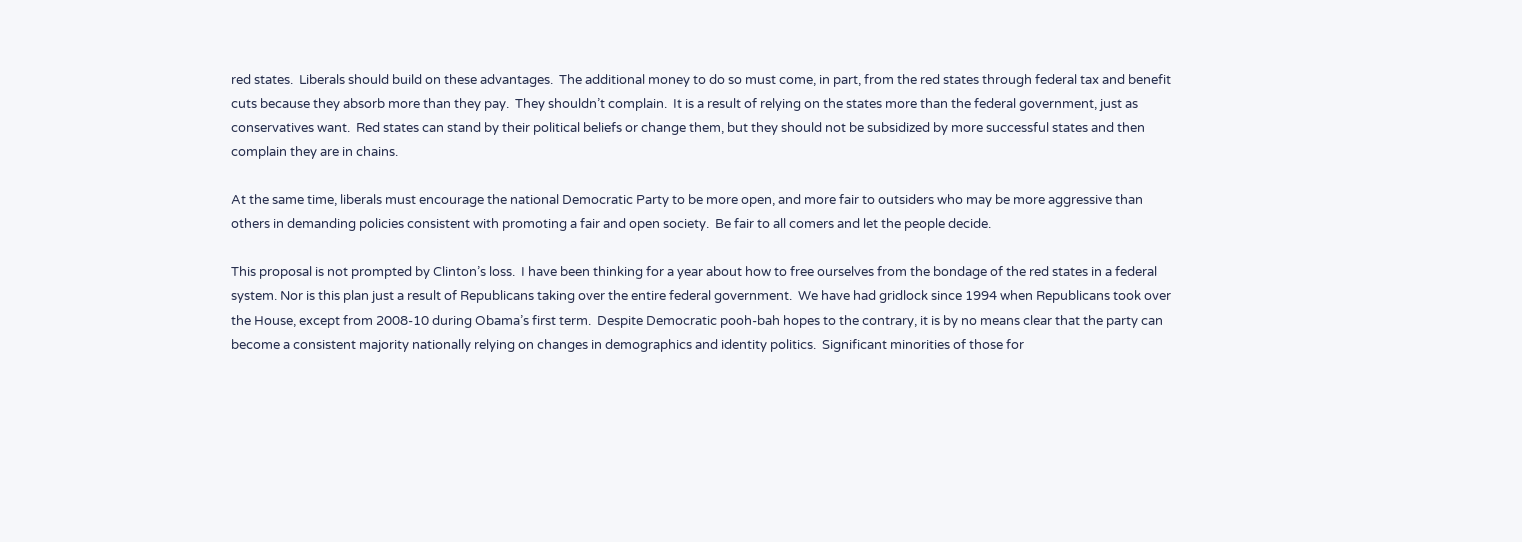red states.  Liberals should build on these advantages.  The additional money to do so must come, in part, from the red states through federal tax and benefit cuts because they absorb more than they pay.  They shouldn’t complain.  It is a result of relying on the states more than the federal government, just as conservatives want.  Red states can stand by their political beliefs or change them, but they should not be subsidized by more successful states and then complain they are in chains.

At the same time, liberals must encourage the national Democratic Party to be more open, and more fair to outsiders who may be more aggressive than others in demanding policies consistent with promoting a fair and open society.  Be fair to all comers and let the people decide.

This proposal is not prompted by Clinton’s loss.  I have been thinking for a year about how to free ourselves from the bondage of the red states in a federal system. Nor is this plan just a result of Republicans taking over the entire federal government.  We have had gridlock since 1994 when Republicans took over the House, except from 2008-10 during Obama’s first term.  Despite Democratic pooh-bah hopes to the contrary, it is by no means clear that the party can become a consistent majority nationally relying on changes in demographics and identity politics.  Significant minorities of those for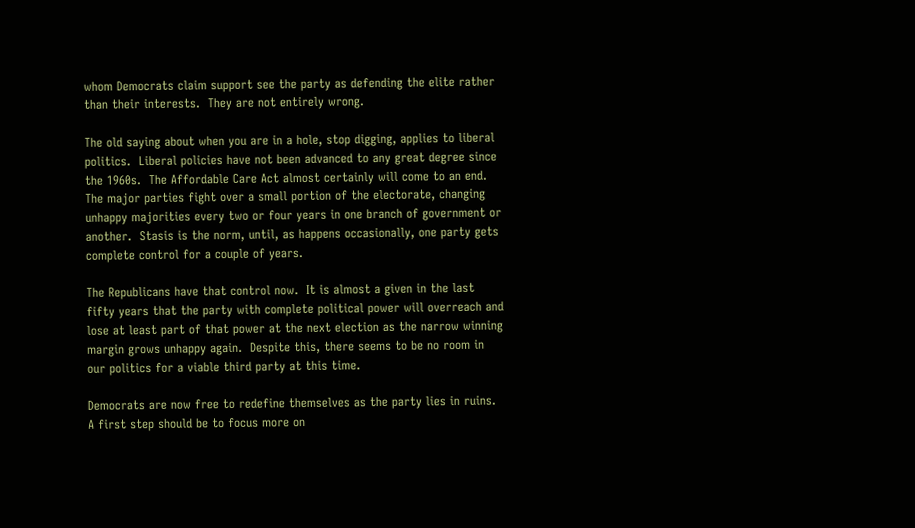whom Democrats claim support see the party as defending the elite rather than their interests.  They are not entirely wrong.

The old saying about when you are in a hole, stop digging, applies to liberal politics.  Liberal policies have not been advanced to any great degree since the 1960s.  The Affordable Care Act almost certainly will come to an end.  The major parties fight over a small portion of the electorate, changing unhappy majorities every two or four years in one branch of government or another.  Stasis is the norm, until, as happens occasionally, one party gets complete control for a couple of years.

The Republicans have that control now.  It is almost a given in the last fifty years that the party with complete political power will overreach and lose at least part of that power at the next election as the narrow winning margin grows unhappy again.  Despite this, there seems to be no room in our politics for a viable third party at this time.

Democrats are now free to redefine themselves as the party lies in ruins.  A first step should be to focus more on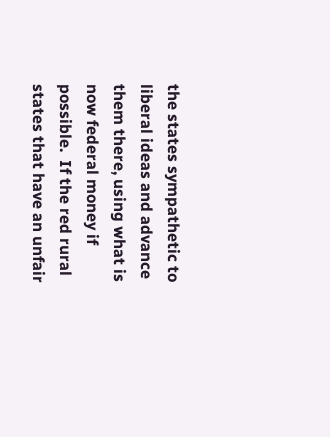the states sympathetic to liberal ideas and advance them there, using what is now federal money if possible.  If the red rural states that have an unfair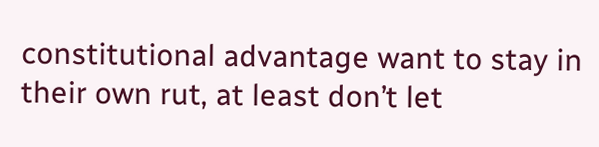constitutional advantage want to stay in their own rut, at least don’t let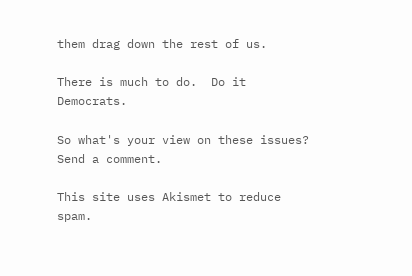them drag down the rest of us.

There is much to do.  Do it Democrats.

So what's your view on these issues? Send a comment.

This site uses Akismet to reduce spam.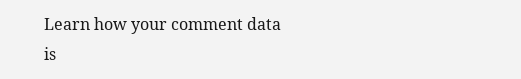Learn how your comment data is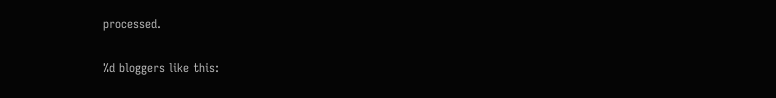processed.

%d bloggers like this: